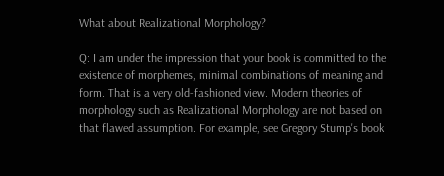What about Realizational Morphology?

Q: I am under the impression that your book is committed to the existence of morphemes, minimal combinations of meaning and form. That is a very old-fashioned view. Modern theories of morphology such as Realizational Morphology are not based on that flawed assumption. For example, see Gregory Stump's book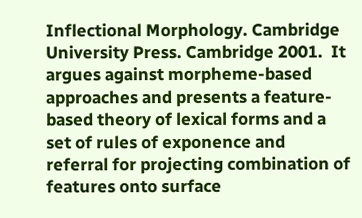Inflectional Morphology. Cambridge University Press. Cambridge 2001.  It argues against morpheme-based approaches and presents a feature-based theory of lexical forms and a set of rules of exponence and referral for projecting combination of features onto surface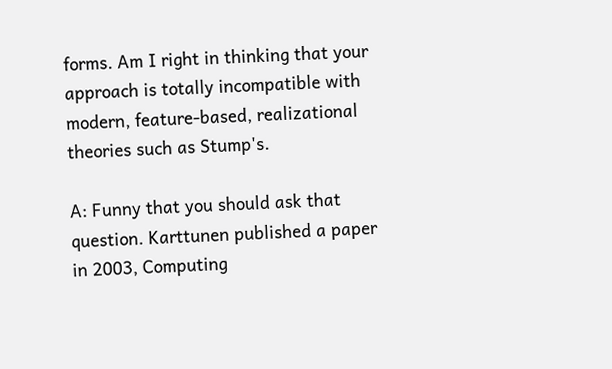forms. Am I right in thinking that your approach is totally incompatible with modern, feature-based, realizational theories such as Stump's.

A: Funny that you should ask that question. Karttunen published a paper in 2003, Computing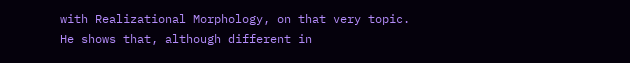with Realizational Morphology, on that very topic. He shows that, although different in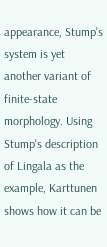appearance, Stump's system is yet another variant of finite-state morphology. Using Stump's description of Lingala as the example, Karttunen shows how it can be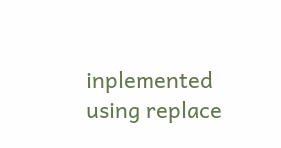inplemented using replace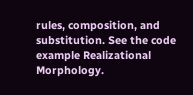rules, composition, and substitution. See the code example Realizational Morphology.